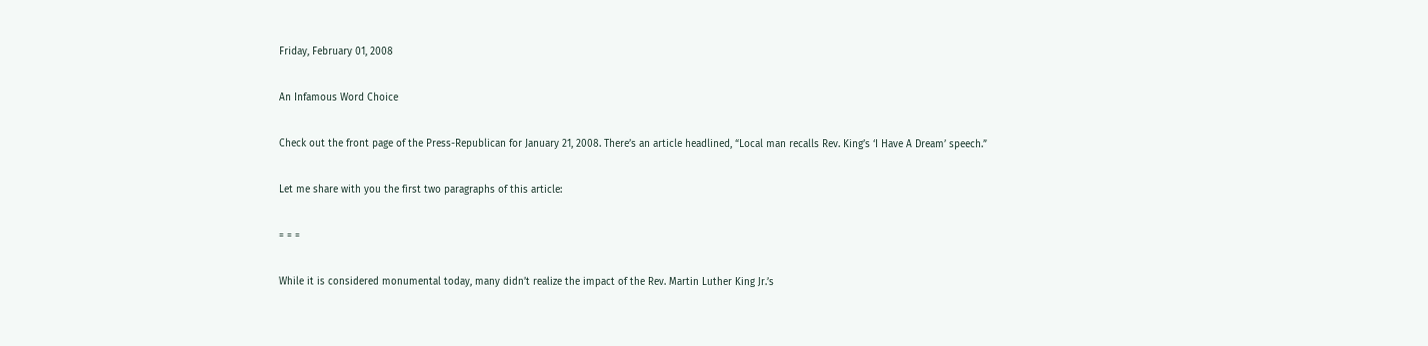Friday, February 01, 2008

An Infamous Word Choice

Check out the front page of the Press-Republican for January 21, 2008. There’s an article headlined, “Local man recalls Rev. King’s ‘I Have A Dream’ speech.”

Let me share with you the first two paragraphs of this article:

= = =

While it is considered monumental today, many didn’t realize the impact of the Rev. Martin Luther King Jr.’s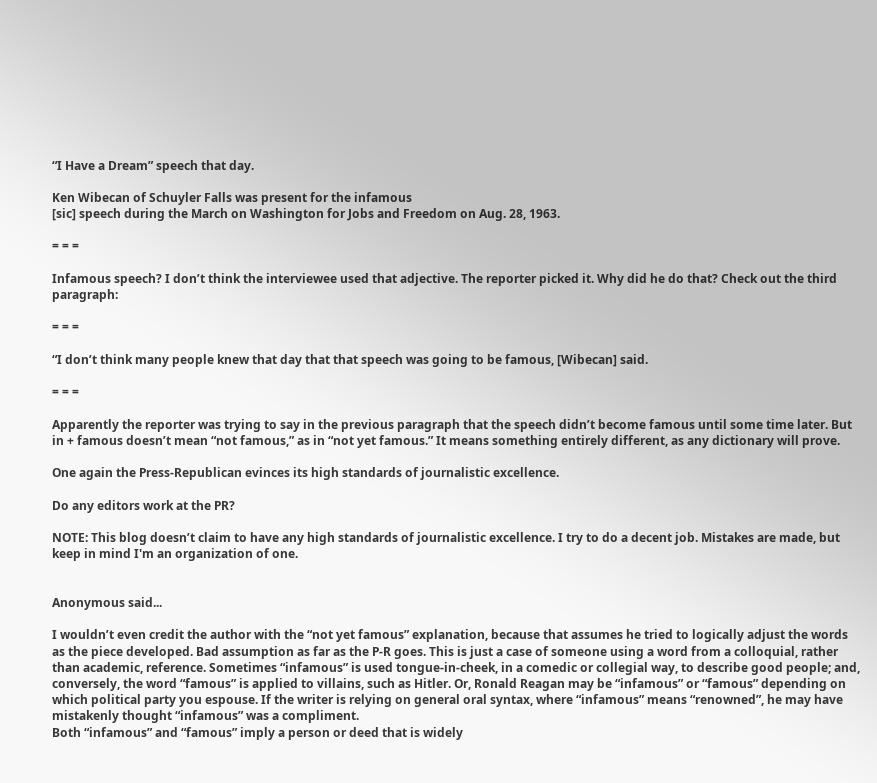“I Have a Dream” speech that day.

Ken Wibecan of Schuyler Falls was present for the infamous
[sic] speech during the March on Washington for Jobs and Freedom on Aug. 28, 1963.

= = =

Infamous speech? I don’t think the interviewee used that adjective. The reporter picked it. Why did he do that? Check out the third paragraph:

= = =

“I don’t think many people knew that day that that speech was going to be famous, [Wibecan] said.

= = =

Apparently the reporter was trying to say in the previous paragraph that the speech didn’t become famous until some time later. But in + famous doesn’t mean “not famous,” as in “not yet famous.” It means something entirely different, as any dictionary will prove.

One again the Press-Republican evinces its high standards of journalistic excellence.

Do any editors work at the PR?

NOTE: This blog doesn’t claim to have any high standards of journalistic excellence. I try to do a decent job. Mistakes are made, but keep in mind I'm an organization of one.


Anonymous said...

I wouldn’t even credit the author with the “not yet famous” explanation, because that assumes he tried to logically adjust the words as the piece developed. Bad assumption as far as the P-R goes. This is just a case of someone using a word from a colloquial, rather than academic, reference. Sometimes “infamous” is used tongue-in-cheek, in a comedic or collegial way, to describe good people; and, conversely, the word “famous” is applied to villains, such as Hitler. Or, Ronald Reagan may be “infamous” or “famous” depending on which political party you espouse. If the writer is relying on general oral syntax, where “infamous” means “renowned”, he may have mistakenly thought “infamous” was a compliment.
Both “infamous” and “famous” imply a person or deed that is widely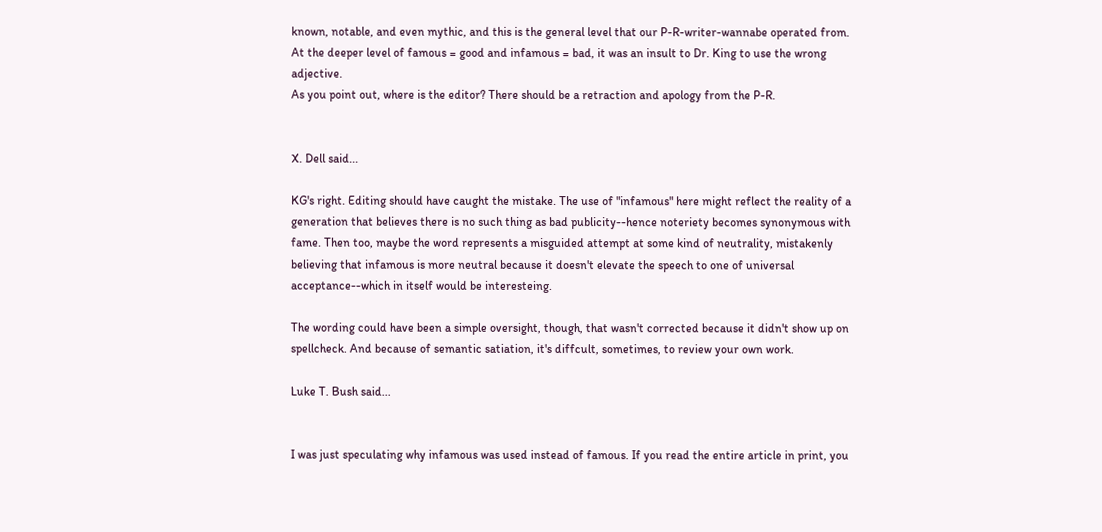known, notable, and even mythic, and this is the general level that our P-R-writer-wannabe operated from. At the deeper level of famous = good and infamous = bad, it was an insult to Dr. King to use the wrong adjective.
As you point out, where is the editor? There should be a retraction and apology from the P-R.


X. Dell said...

KG's right. Editing should have caught the mistake. The use of "infamous" here might reflect the reality of a generation that believes there is no such thing as bad publicity--hence noteriety becomes synonymous with fame. Then too, maybe the word represents a misguided attempt at some kind of neutrality, mistakenly believing that infamous is more neutral because it doesn't elevate the speech to one of universal acceptance--which in itself would be interesteing.

The wording could have been a simple oversight, though, that wasn't corrected because it didn't show up on spellcheck. And because of semantic satiation, it's diffcult, sometimes, to review your own work.

Luke T. Bush said...


I was just speculating why infamous was used instead of famous. If you read the entire article in print, you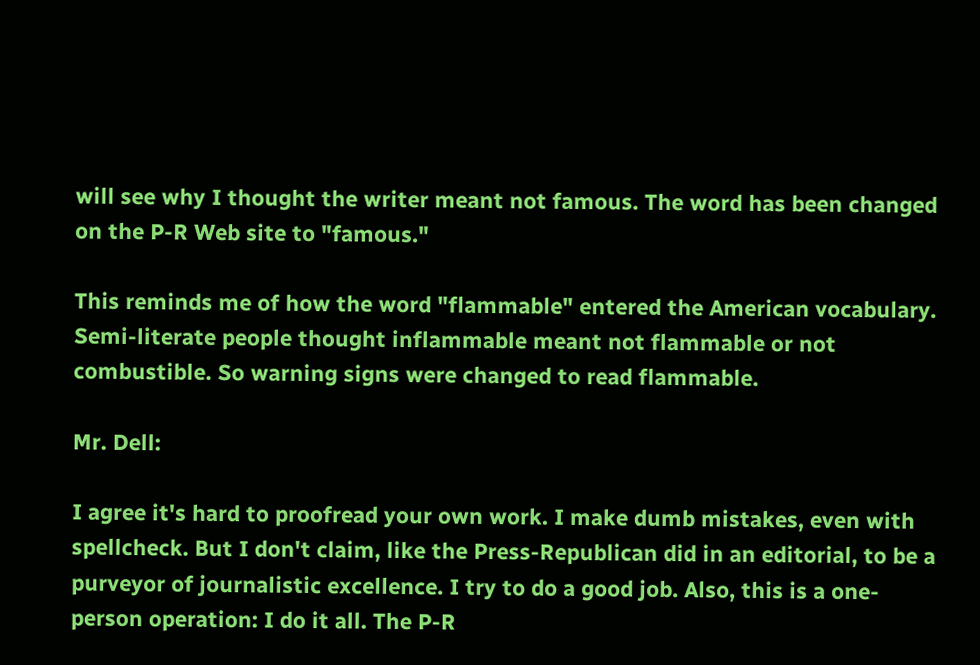will see why I thought the writer meant not famous. The word has been changed on the P-R Web site to "famous."

This reminds me of how the word "flammable" entered the American vocabulary. Semi-literate people thought inflammable meant not flammable or not combustible. So warning signs were changed to read flammable.

Mr. Dell:

I agree it's hard to proofread your own work. I make dumb mistakes, even with spellcheck. But I don't claim, like the Press-Republican did in an editorial, to be a purveyor of journalistic excellence. I try to do a good job. Also, this is a one-person operation: I do it all. The P-R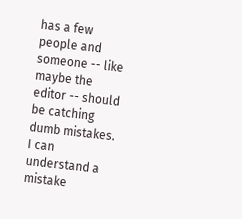has a few people and someone -- like maybe the editor -- should be catching dumb mistakes. I can understand a mistake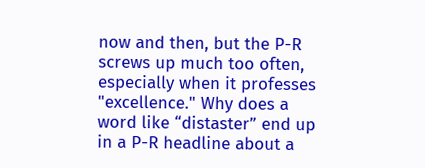now and then, but the P-R screws up much too often, especially when it professes "excellence." Why does a word like “distaster” end up in a P-R headline about a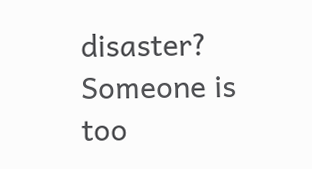disaster? Someone is too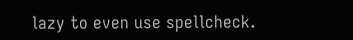lazy to even use spellcheck.